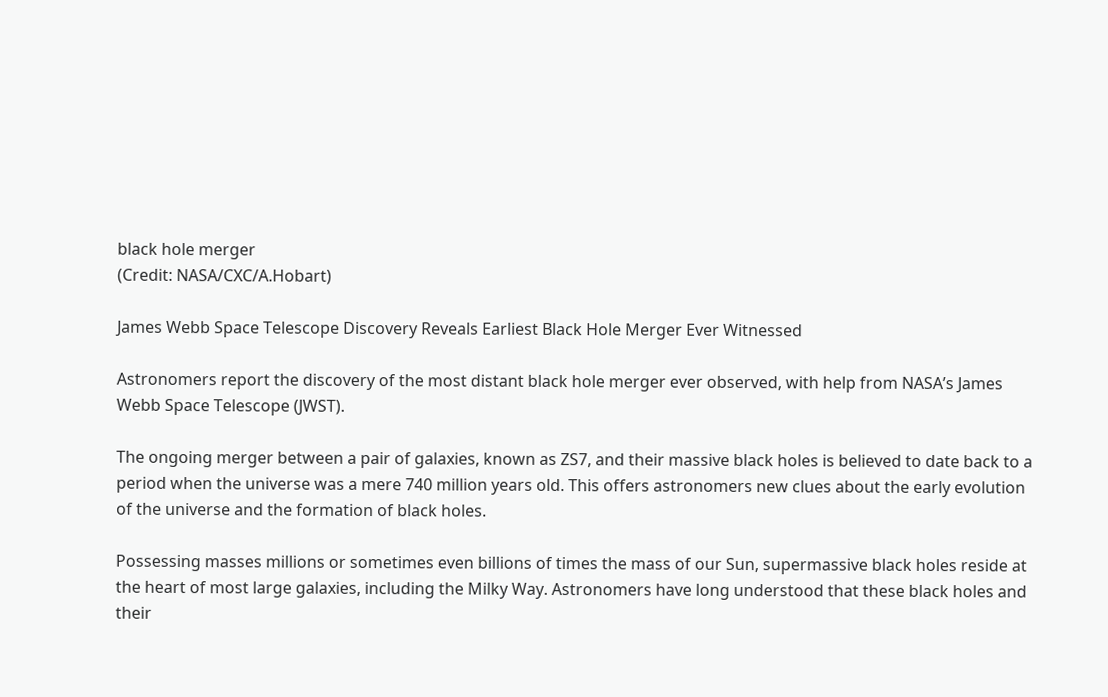black hole merger
(Credit: NASA/CXC/A.Hobart)

James Webb Space Telescope Discovery Reveals Earliest Black Hole Merger Ever Witnessed

Astronomers report the discovery of the most distant black hole merger ever observed, with help from NASA’s James Webb Space Telescope (JWST).

The ongoing merger between a pair of galaxies, known as ZS7, and their massive black holes is believed to date back to a period when the universe was a mere 740 million years old. This offers astronomers new clues about the early evolution of the universe and the formation of black holes.

Possessing masses millions or sometimes even billions of times the mass of our Sun, supermassive black holes reside at the heart of most large galaxies, including the Milky Way. Astronomers have long understood that these black holes and their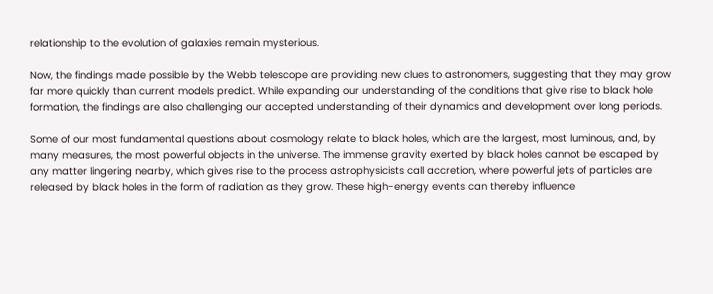relationship to the evolution of galaxies remain mysterious.

Now, the findings made possible by the Webb telescope are providing new clues to astronomers, suggesting that they may grow far more quickly than current models predict. While expanding our understanding of the conditions that give rise to black hole formation, the findings are also challenging our accepted understanding of their dynamics and development over long periods.

Some of our most fundamental questions about cosmology relate to black holes, which are the largest, most luminous, and, by many measures, the most powerful objects in the universe. The immense gravity exerted by black holes cannot be escaped by any matter lingering nearby, which gives rise to the process astrophysicists call accretion, where powerful jets of particles are released by black holes in the form of radiation as they grow. These high-energy events can thereby influence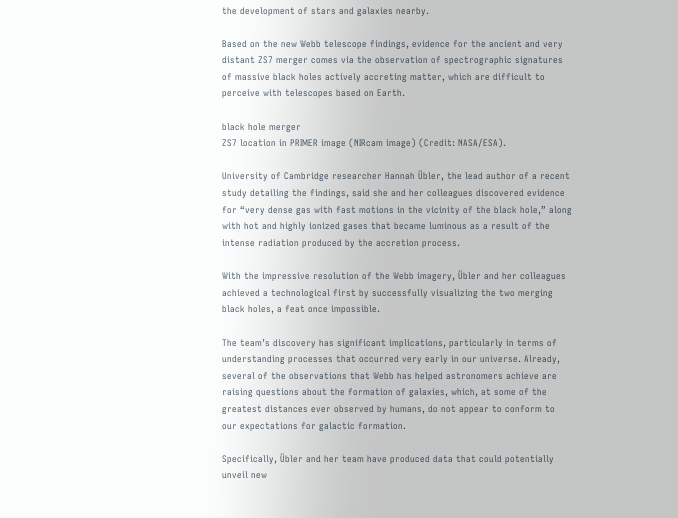the development of stars and galaxies nearby.

Based on the new Webb telescope findings, evidence for the ancient and very distant ZS7 merger comes via the observation of spectrographic signatures of massive black holes actively accreting matter, which are difficult to perceive with telescopes based on Earth.

black hole merger
ZS7 location in PRIMER image (NIRcam image) (Credit: NASA/ESA).

University of Cambridge researcher Hannah Übler, the lead author of a recent study detailing the findings, said she and her colleagues discovered evidence for “very dense gas with fast motions in the vicinity of the black hole,” along with hot and highly ionized gases that became luminous as a result of the intense radiation produced by the accretion process.

With the impressive resolution of the Webb imagery, Übler and her colleagues achieved a technological first by successfully visualizing the two merging black holes, a feat once impossible.

The team’s discovery has significant implications, particularly in terms of understanding processes that occurred very early in our universe. Already, several of the observations that Webb has helped astronomers achieve are raising questions about the formation of galaxies, which, at some of the greatest distances ever observed by humans, do not appear to conform to our expectations for galactic formation.

Specifically, Übler and her team have produced data that could potentially unveil new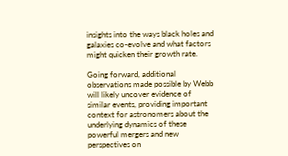insights into the ways black holes and galaxies co-evolve and what factors might quicken their growth rate.

Going forward, additional observations made possible by Webb will likely uncover evidence of similar events, providing important context for astronomers about the underlying dynamics of these powerful mergers and new perspectives on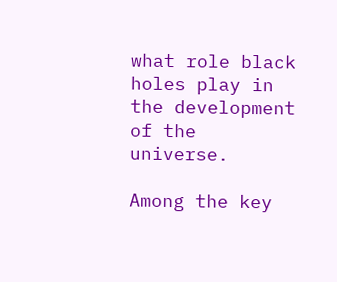what role black holes play in the development of the universe.

Among the key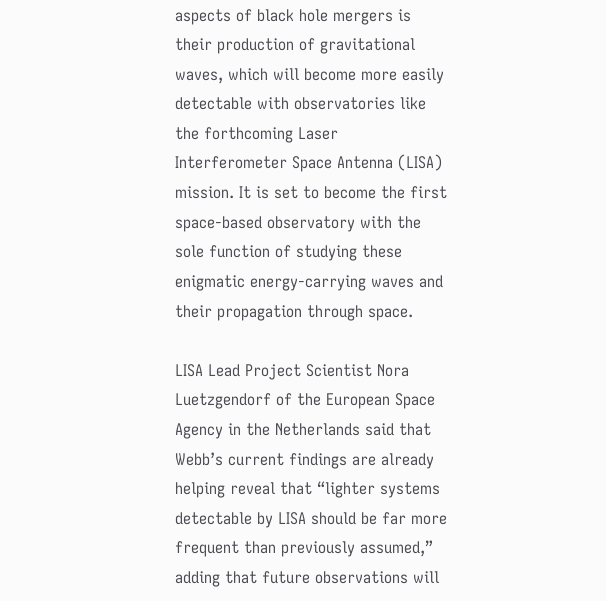aspects of black hole mergers is their production of gravitational waves, which will become more easily detectable with observatories like the forthcoming Laser Interferometer Space Antenna (LISA) mission. It is set to become the first space-based observatory with the sole function of studying these enigmatic energy-carrying waves and their propagation through space.

LISA Lead Project Scientist Nora Luetzgendorf of the European Space Agency in the Netherlands said that Webb’s current findings are already helping reveal that “lighter systems detectable by LISA should be far more frequent than previously assumed,” adding that future observations will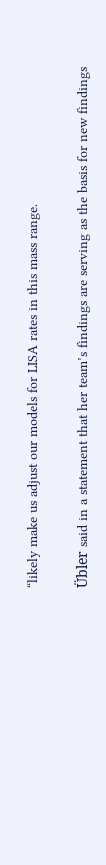“likely make us adjust our models for LISA rates in this mass range.

Übler said in a statement that her team’s findings are serving as the basis for new findings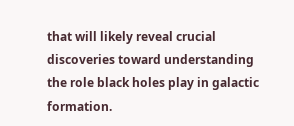that will likely reveal crucial discoveries toward understanding the role black holes play in galactic formation.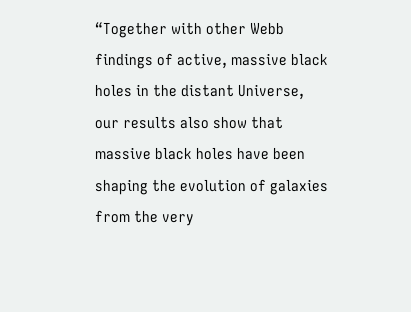“Together with other Webb findings of active, massive black holes in the distant Universe, our results also show that massive black holes have been shaping the evolution of galaxies from the very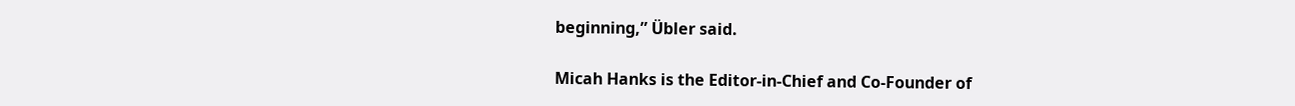beginning,” Übler said.

Micah Hanks is the Editor-in-Chief and Co-Founder of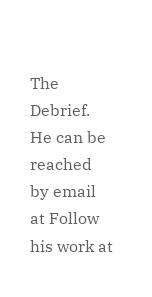The Debrief. He can be reached by email at Follow his work at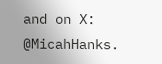and on X: @MicahHanks.